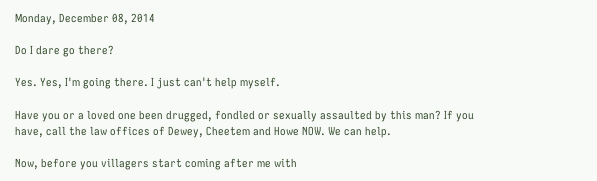Monday, December 08, 2014

Do I dare go there?

Yes. Yes, I'm going there. I just can't help myself.

Have you or a loved one been drugged, fondled or sexually assaulted by this man? If you have, call the law offices of Dewey, Cheetem and Howe NOW. We can help.

Now, before you villagers start coming after me with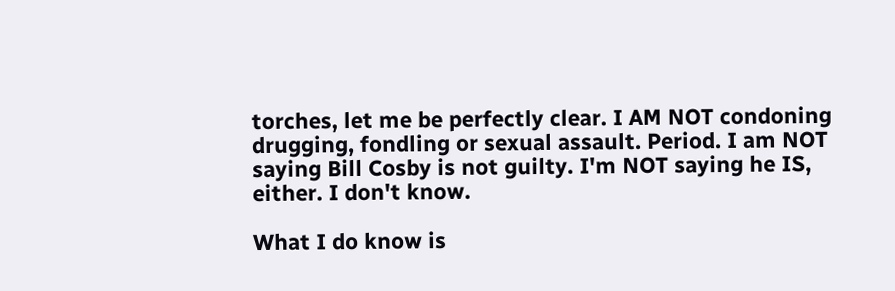torches, let me be perfectly clear. I AM NOT condoning drugging, fondling or sexual assault. Period. I am NOT saying Bill Cosby is not guilty. I'm NOT saying he IS, either. I don't know.

What I do know is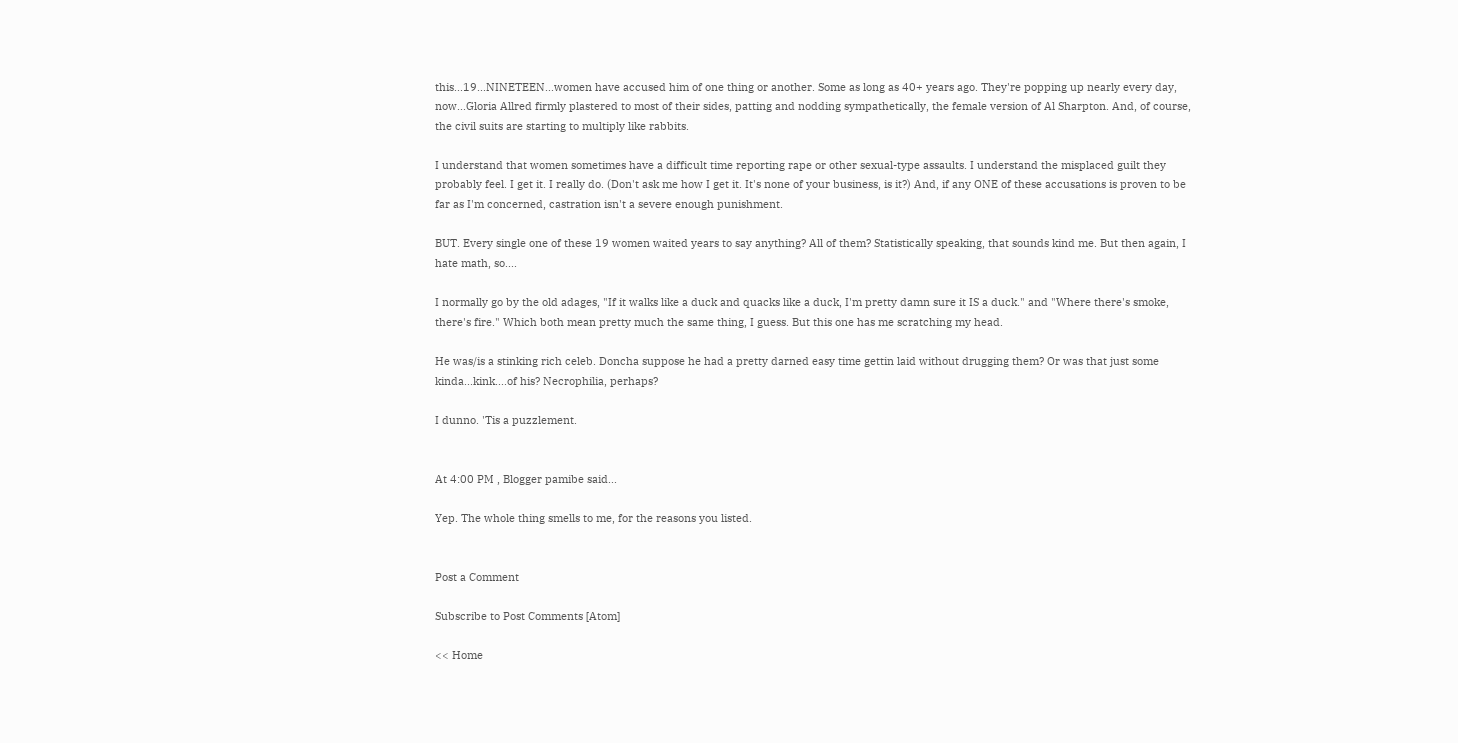this...19...NINETEEN...women have accused him of one thing or another. Some as long as 40+ years ago. They're popping up nearly every day, now...Gloria Allred firmly plastered to most of their sides, patting and nodding sympathetically, the female version of Al Sharpton. And, of course, the civil suits are starting to multiply like rabbits.

I understand that women sometimes have a difficult time reporting rape or other sexual-type assaults. I understand the misplaced guilt they probably feel. I get it. I really do. (Don't ask me how I get it. It's none of your business, is it?) And, if any ONE of these accusations is proven to be far as I'm concerned, castration isn't a severe enough punishment.

BUT. Every single one of these 19 women waited years to say anything? All of them? Statistically speaking, that sounds kind me. But then again, I hate math, so....

I normally go by the old adages, "If it walks like a duck and quacks like a duck, I'm pretty damn sure it IS a duck." and "Where there's smoke, there's fire." Which both mean pretty much the same thing, I guess. But this one has me scratching my head.

He was/is a stinking rich celeb. Doncha suppose he had a pretty darned easy time gettin laid without drugging them? Or was that just some kinda...kink....of his? Necrophilia, perhaps?

I dunno. 'Tis a puzzlement.


At 4:00 PM , Blogger pamibe said...

Yep. The whole thing smells to me, for the reasons you listed.


Post a Comment

Subscribe to Post Comments [Atom]

<< Home